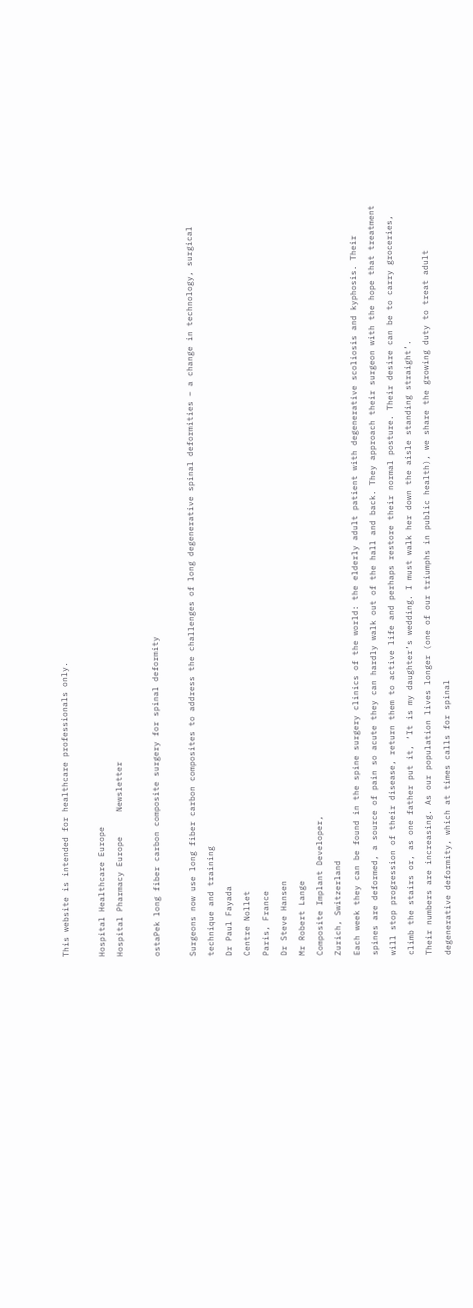This website is intended for healthcare professionals only.

Hospital Healthcare Europe
Hospital Pharmacy Europe     Newsletter

ostaPek long fiber carbon composite surgery for spinal deformity

Surgeons now use long fiber carbon composites to address the challenges of long degenerative spinal deformities – a change in technology, surgical technique and training
Dr Paul Fayada
Centre Nollet
Paris, France
Dr Steve Hansen
Mr Robert Lange
Composite Implant Developer,
Zurich, Switzerland
Each week they can be found in the spine surgery clinics of the world: the elderly adult patient with degenerative scoliosis and kyphosis. Their spines are deformed, a source of pain so acute they can hardly walk out of the hall and back. They approach their surgeon with the hope that treatment will stop progression of their disease, return them to active life and perhaps restore their normal posture. Their desire can be to carry groceries, climb the stairs or, as one father put it, ‘It is my daughter’s wedding. I must walk her down the aisle standing straight’.
Their numbers are increasing. As our population lives longer (one of our triumphs in public health), we share the growing duty to treat adult degenerative deformity, which at times calls for spinal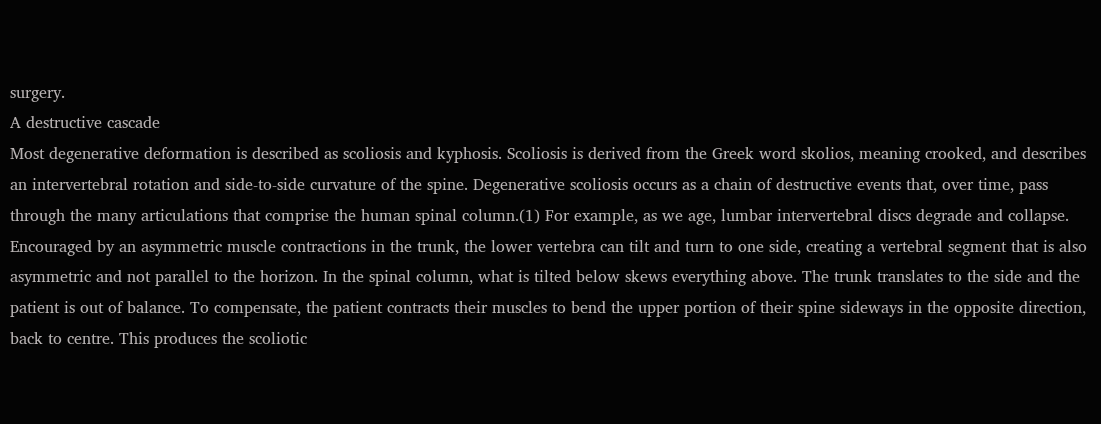surgery.
A destructive cascade
Most degenerative deformation is described as scoliosis and kyphosis. Scoliosis is derived from the Greek word skolios, meaning crooked, and describes an intervertebral rotation and side-to-side curvature of the spine. Degenerative scoliosis occurs as a chain of destructive events that, over time, pass through the many articulations that comprise the human spinal column.(1) For example, as we age, lumbar intervertebral discs degrade and collapse. Encouraged by an asymmetric muscle contractions in the trunk, the lower vertebra can tilt and turn to one side, creating a vertebral segment that is also asymmetric and not parallel to the horizon. In the spinal column, what is tilted below skews everything above. The trunk translates to the side and the patient is out of balance. To compensate, the patient contracts their muscles to bend the upper portion of their spine sideways in the opposite direction, back to centre. This produces the scoliotic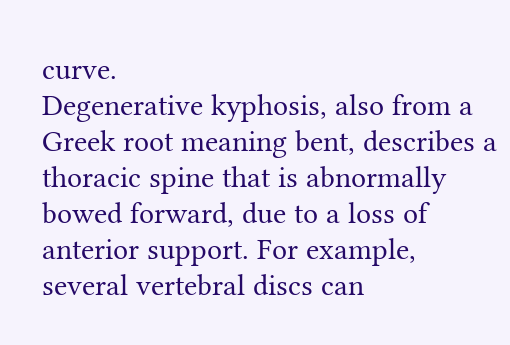curve.
Degenerative kyphosis, also from a Greek root meaning bent, describes a thoracic spine that is abnormally bowed forward, due to a loss of anterior support. For example, several vertebral discs can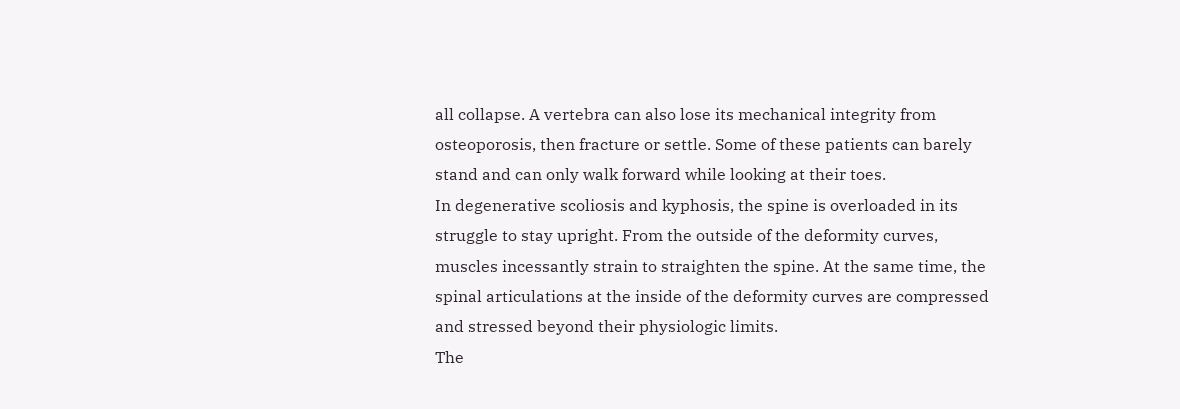all collapse. A vertebra can also lose its mechanical integrity from osteoporosis, then fracture or settle. Some of these patients can barely stand and can only walk forward while looking at their toes.
In degenerative scoliosis and kyphosis, the spine is overloaded in its struggle to stay upright. From the outside of the deformity curves, muscles incessantly strain to straighten the spine. At the same time, the spinal articulations at the inside of the deformity curves are compressed and stressed beyond their physiologic limits.
The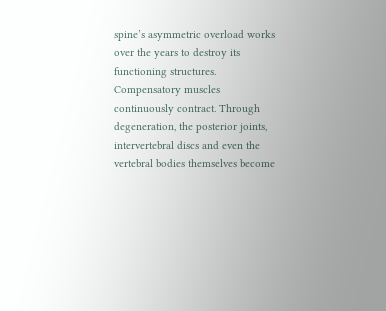spine’s asymmetric overload works over the years to destroy its functioning structures. Compensatory muscles continuously contract. Through degeneration, the posterior joints, intervertebral discs and even the vertebral bodies themselves become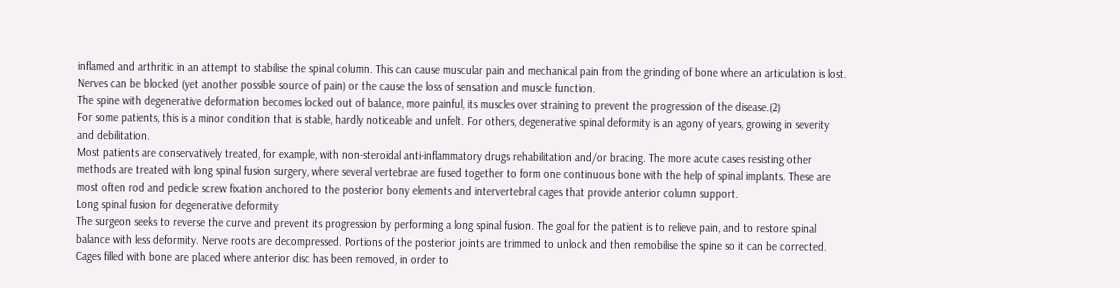inflamed and arthritic in an attempt to stabilise the spinal column. This can cause muscular pain and mechanical pain from the grinding of bone where an articulation is lost. Nerves can be blocked (yet another possible source of pain) or the cause the loss of sensation and muscle function.
The spine with degenerative deformation becomes locked out of balance, more painful, its muscles over straining to prevent the progression of the disease.(2)
For some patients, this is a minor condition that is stable, hardly noticeable and unfelt. For others, degenerative spinal deformity is an agony of years, growing in severity and debilitation.
Most patients are conservatively treated, for example, with non-steroidal anti-inflammatory drugs rehabilitation and/or bracing. The more acute cases resisting other methods are treated with long spinal fusion surgery, where several vertebrae are fused together to form one continuous bone with the help of spinal implants. These are most often rod and pedicle screw fixation anchored to the posterior bony elements and intervertebral cages that provide anterior column support.
Long spinal fusion for degenerative deformity
The surgeon seeks to reverse the curve and prevent its progression by performing a long spinal fusion. The goal for the patient is to relieve pain, and to restore spinal balance with less deformity. Nerve roots are decompressed. Portions of the posterior joints are trimmed to unlock and then remobilise the spine so it can be corrected. Cages filled with bone are placed where anterior disc has been removed, in order to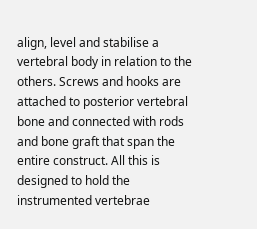align, level and stabilise a vertebral body in relation to the others. Screws and hooks are attached to posterior vertebral bone and connected with rods and bone graft that span the entire construct. All this is designed to hold the instrumented vertebrae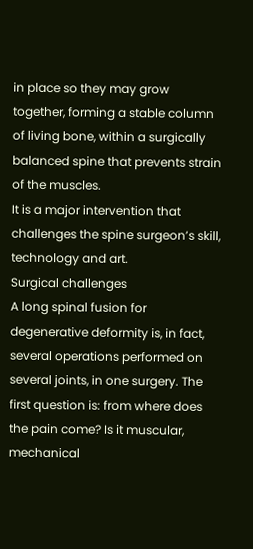in place so they may grow together, forming a stable column of living bone, within a surgically balanced spine that prevents strain of the muscles.
It is a major intervention that challenges the spine surgeon’s skill, technology and art.
Surgical challenges
A long spinal fusion for degenerative deformity is, in fact, several operations performed on several joints, in one surgery. The first question is: from where does the pain come? Is it muscular, mechanical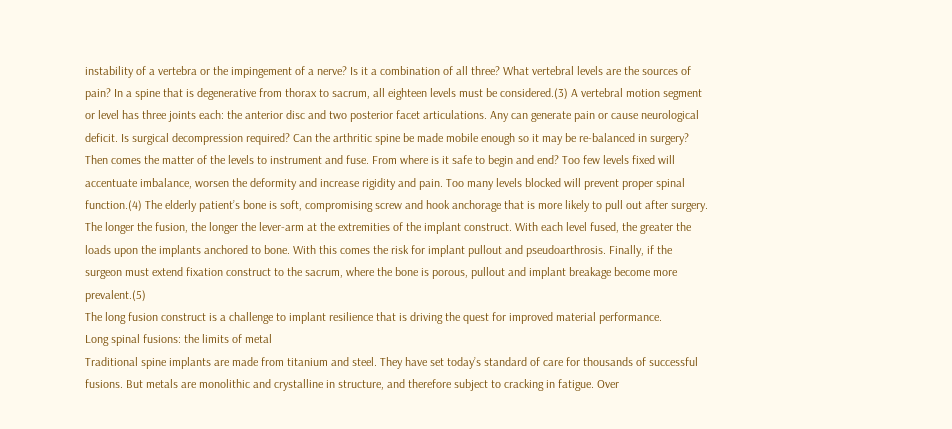instability of a vertebra or the impingement of a nerve? Is it a combination of all three? What vertebral levels are the sources of pain? In a spine that is degenerative from thorax to sacrum, all eighteen levels must be considered.(3) A vertebral motion segment or level has three joints each: the anterior disc and two posterior facet articulations. Any can generate pain or cause neurological deficit. Is surgical decompression required? Can the arthritic spine be made mobile enough so it may be re-balanced in surgery?
Then comes the matter of the levels to instrument and fuse. From where is it safe to begin and end? Too few levels fixed will accentuate imbalance, worsen the deformity and increase rigidity and pain. Too many levels blocked will prevent proper spinal function.(4) The elderly patient’s bone is soft, compromising screw and hook anchorage that is more likely to pull out after surgery. The longer the fusion, the longer the lever-arm at the extremities of the implant construct. With each level fused, the greater the loads upon the implants anchored to bone. With this comes the risk for implant pullout and pseudoarthrosis. Finally, if the surgeon must extend fixation construct to the sacrum, where the bone is porous, pullout and implant breakage become more prevalent.(5)
The long fusion construct is a challenge to implant resilience that is driving the quest for improved material performance.
Long spinal fusions: the limits of metal
Traditional spine implants are made from titanium and steel. They have set today’s standard of care for thousands of successful fusions. But metals are monolithic and crystalline in structure, and therefore subject to cracking in fatigue. Over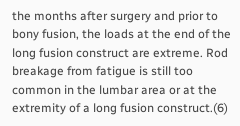the months after surgery and prior to bony fusion, the loads at the end of the long fusion construct are extreme. Rod breakage from fatigue is still too common in the lumbar area or at the extremity of a long fusion construct.(6)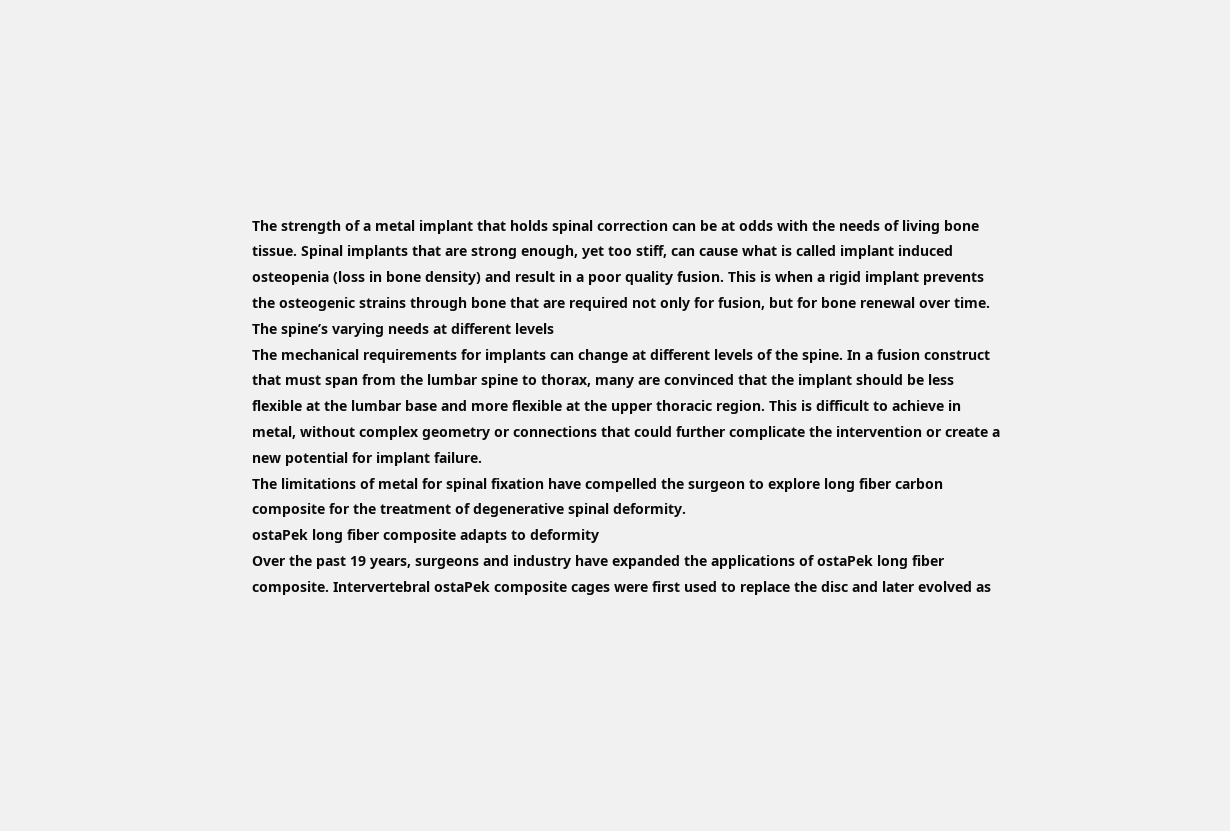The strength of a metal implant that holds spinal correction can be at odds with the needs of living bone tissue. Spinal implants that are strong enough, yet too stiff, can cause what is called implant induced osteopenia (loss in bone density) and result in a poor quality fusion. This is when a rigid implant prevents the osteogenic strains through bone that are required not only for fusion, but for bone renewal over time.
The spine’s varying needs at different levels
The mechanical requirements for implants can change at different levels of the spine. In a fusion construct that must span from the lumbar spine to thorax, many are convinced that the implant should be less flexible at the lumbar base and more flexible at the upper thoracic region. This is difficult to achieve in metal, without complex geometry or connections that could further complicate the intervention or create a new potential for implant failure.
The limitations of metal for spinal fixation have compelled the surgeon to explore long fiber carbon composite for the treatment of degenerative spinal deformity.
ostaPek long fiber composite adapts to deformity
Over the past 19 years, surgeons and industry have expanded the applications of ostaPek long fiber composite. Intervertebral ostaPek composite cages were first used to replace the disc and later evolved as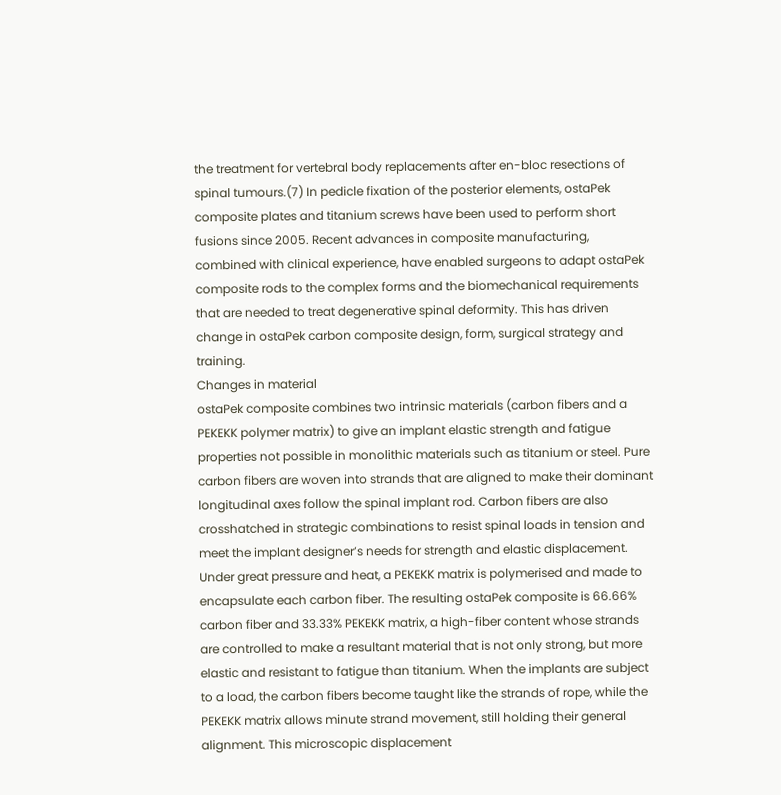the treatment for vertebral body replacements after en-bloc resections of spinal tumours.(7) In pedicle fixation of the posterior elements, ostaPek composite plates and titanium screws have been used to perform short fusions since 2005. Recent advances in composite manufacturing, combined with clinical experience, have enabled surgeons to adapt ostaPek composite rods to the complex forms and the biomechanical requirements that are needed to treat degenerative spinal deformity. This has driven change in ostaPek carbon composite design, form, surgical strategy and training.
Changes in material
ostaPek composite combines two intrinsic materials (carbon fibers and a PEKEKK polymer matrix) to give an implant elastic strength and fatigue properties not possible in monolithic materials such as titanium or steel. Pure carbon fibers are woven into strands that are aligned to make their dominant longitudinal axes follow the spinal implant rod. Carbon fibers are also crosshatched in strategic combinations to resist spinal loads in tension and meet the implant designer’s needs for strength and elastic displacement.
Under great pressure and heat, a PEKEKK matrix is polymerised and made to encapsulate each carbon fiber. The resulting ostaPek composite is 66.66% carbon fiber and 33.33% PEKEKK matrix, a high-fiber content whose strands are controlled to make a resultant material that is not only strong, but more elastic and resistant to fatigue than titanium. When the implants are subject to a load, the carbon fibers become taught like the strands of rope, while the PEKEKK matrix allows minute strand movement, still holding their general alignment. This microscopic displacement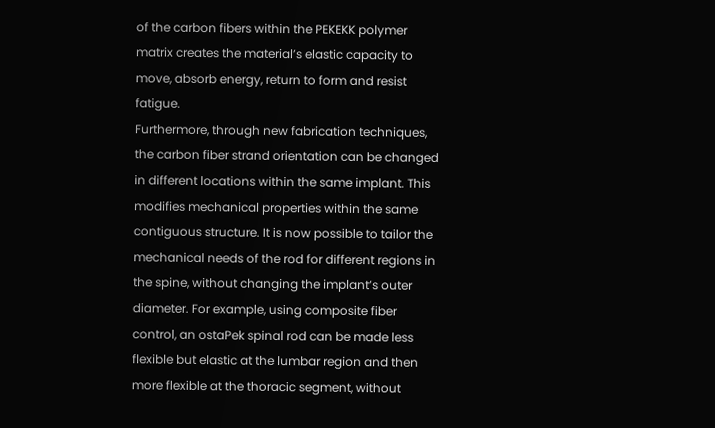of the carbon fibers within the PEKEKK polymer matrix creates the material’s elastic capacity to move, absorb energy, return to form and resist fatigue.
Furthermore, through new fabrication techniques, the carbon fiber strand orientation can be changed in different locations within the same implant. This modifies mechanical properties within the same contiguous structure. It is now possible to tailor the mechanical needs of the rod for different regions in the spine, without changing the implant’s outer diameter. For example, using composite fiber control, an ostaPek spinal rod can be made less flexible but elastic at the lumbar region and then more flexible at the thoracic segment, without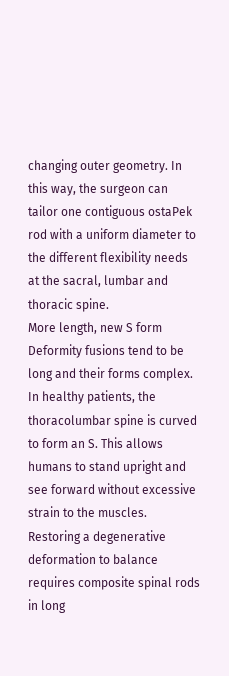changing outer geometry. In this way, the surgeon can tailor one contiguous ostaPek rod with a uniform diameter to the different flexibility needs at the sacral, lumbar and thoracic spine.
More length, new S form
Deformity fusions tend to be long and their forms complex. In healthy patients, the thoracolumbar spine is curved to form an S. This allows humans to stand upright and see forward without excessive strain to the muscles. Restoring a degenerative deformation to balance requires composite spinal rods in long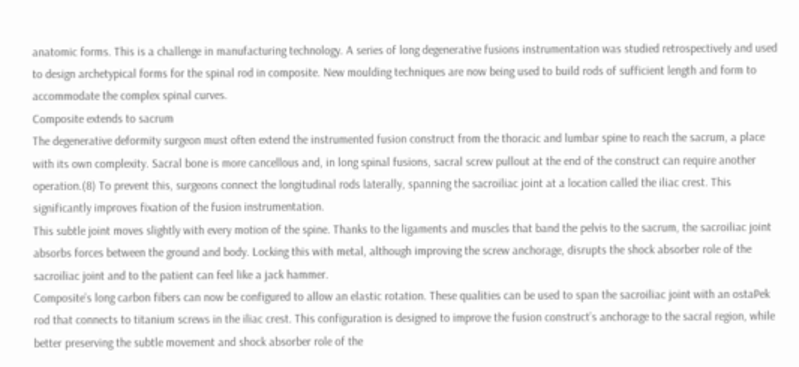anatomic forms. This is a challenge in manufacturing technology. A series of long degenerative fusions instrumentation was studied retrospectively and used to design archetypical forms for the spinal rod in composite. New moulding techniques are now being used to build rods of sufficient length and form to accommodate the complex spinal curves.
Composite extends to sacrum
The degenerative deformity surgeon must often extend the instrumented fusion construct from the thoracic and lumbar spine to reach the sacrum, a place with its own complexity. Sacral bone is more cancellous and, in long spinal fusions, sacral screw pullout at the end of the construct can require another operation.(8) To prevent this, surgeons connect the longitudinal rods laterally, spanning the sacroiliac joint at a location called the iliac crest. This significantly improves fixation of the fusion instrumentation.
This subtle joint moves slightly with every motion of the spine. Thanks to the ligaments and muscles that band the pelvis to the sacrum, the sacroiliac joint absorbs forces between the ground and body. Locking this with metal, although improving the screw anchorage, disrupts the shock absorber role of the sacroiliac joint and to the patient can feel like a jack hammer.
Composite’s long carbon fibers can now be configured to allow an elastic rotation. These qualities can be used to span the sacroiliac joint with an ostaPek rod that connects to titanium screws in the iliac crest. This configuration is designed to improve the fusion construct’s anchorage to the sacral region, while better preserving the subtle movement and shock absorber role of the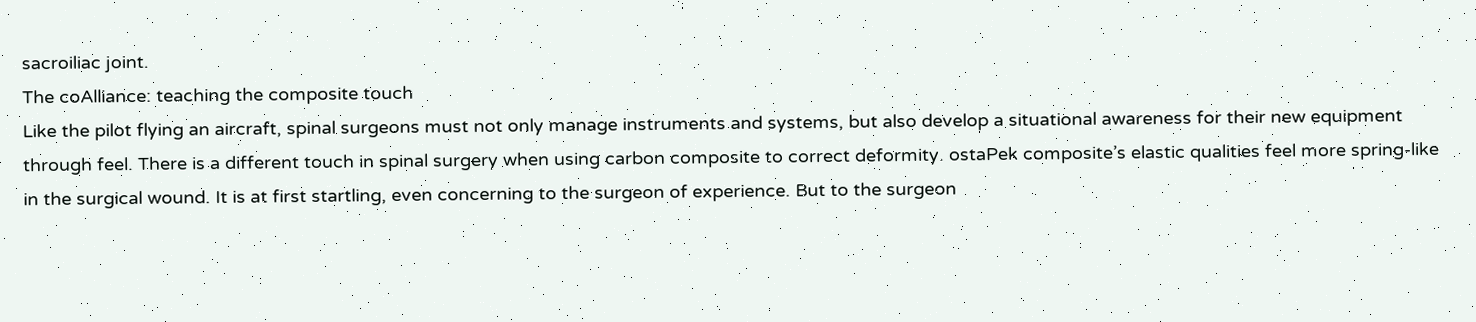sacroiliac joint.
The coAlliance: teaching the composite touch
Like the pilot flying an aircraft, spinal surgeons must not only manage instruments and systems, but also develop a situational awareness for their new equipment through feel. There is a different touch in spinal surgery when using carbon composite to correct deformity. ostaPek composite’s elastic qualities feel more spring-like in the surgical wound. It is at first startling, even concerning to the surgeon of experience. But to the surgeon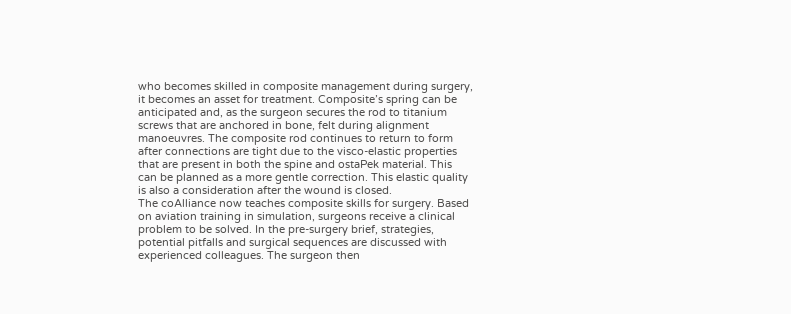who becomes skilled in composite management during surgery, it becomes an asset for treatment. Composite’s spring can be anticipated and, as the surgeon secures the rod to titanium screws that are anchored in bone, felt during alignment manoeuvres. The composite rod continues to return to form after connections are tight due to the visco-elastic properties that are present in both the spine and ostaPek material. This can be planned as a more gentle correction. This elastic quality is also a consideration after the wound is closed.
The coAlliance now teaches composite skills for surgery. Based on aviation training in simulation, surgeons receive a clinical problem to be solved. In the pre-surgery brief, strategies, potential pitfalls and surgical sequences are discussed with experienced colleagues. The surgeon then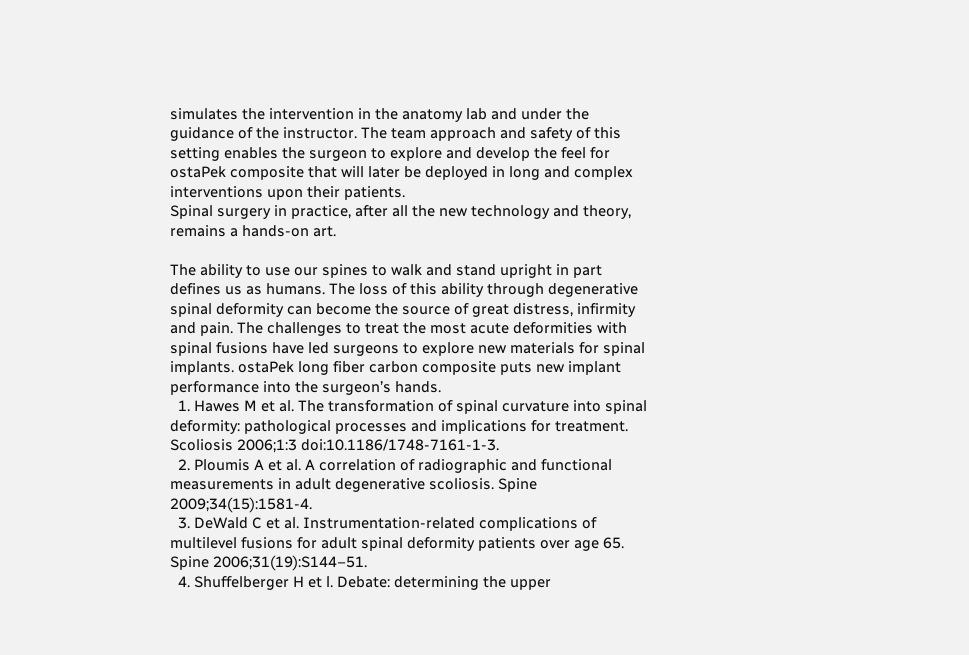simulates the intervention in the anatomy lab and under the guidance of the instructor. The team approach and safety of this setting enables the surgeon to explore and develop the feel for ostaPek composite that will later be deployed in long and complex interventions upon their patients.
Spinal surgery in practice, after all the new technology and theory, remains a hands-on art.

The ability to use our spines to walk and stand upright in part defines us as humans. The loss of this ability through degenerative spinal deformity can become the source of great distress, infirmity and pain. The challenges to treat the most acute deformities with spinal fusions have led surgeons to explore new materials for spinal implants. ostaPek long fiber carbon composite puts new implant performance into the surgeon’s hands.
  1. Hawes M et al. The transformation of spinal curvature into spinal deformity: pathological processes and implications for treatment. Scoliosis 2006;1:3 doi:10.1186/1748-7161-1-3.
  2. Ploumis A et al. A correlation of radiographic and functional measurements in adult degenerative scoliosis. Spine 2009;34(15):1581-4.
  3. DeWald C et al. Instrumentation-related complications of multilevel fusions for adult spinal deformity patients over age 65. Spine 2006;31(19):S144–51.
  4. Shuffelberger H et l. Debate: determining the upper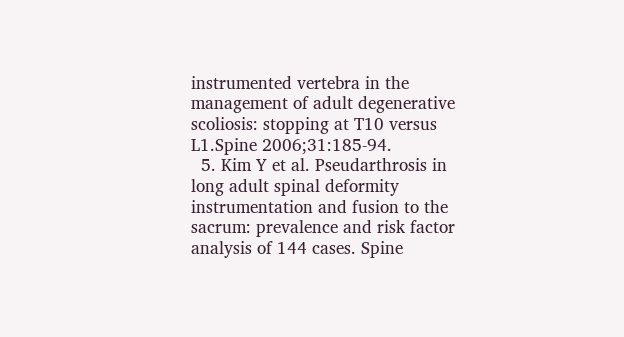instrumented vertebra in the management of adult degenerative scoliosis: stopping at T10 versus L1.Spine 2006;31:185-94.
  5. Kim Y et al. Pseudarthrosis in long adult spinal deformity instrumentation and fusion to the sacrum: prevalence and risk factor analysis of 144 cases. Spine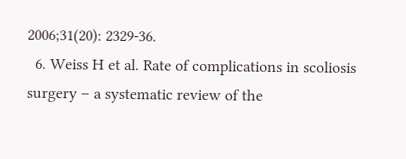2006;31(20): 2329-36.
  6. Weiss H et al. Rate of complications in scoliosis surgery – a systematic review of the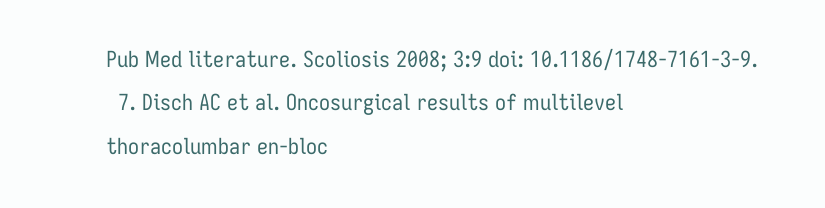Pub Med literature. Scoliosis 2008; 3:9 doi: 10.1186/1748-7161-3-9.
  7. Disch AC et al. Oncosurgical results of multilevel thoracolumbar en-bloc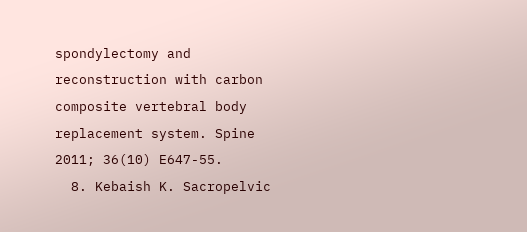spondylectomy and reconstruction with carbon composite vertebral body replacement system. Spine 2011; 36(10) E647-55.
  8. Kebaish K. Sacropelvic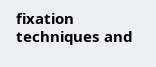fixation techniques and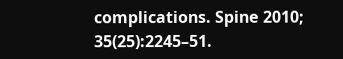complications. Spine 2010; 35(25):2245–51.